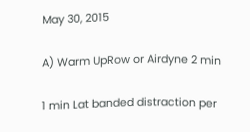May 30, 2015

A) Warm UpRow or Airdyne 2 min

1 min Lat banded distraction per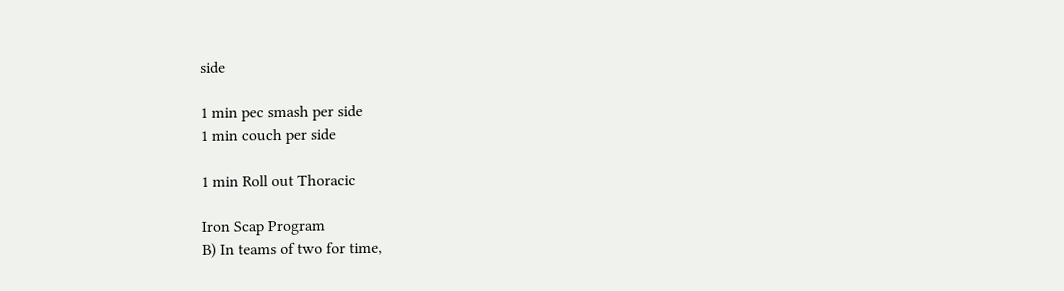side

1 min pec smash per side
1 min couch per side

1 min Roll out Thoracic

Iron Scap Program
B) In teams of two for time,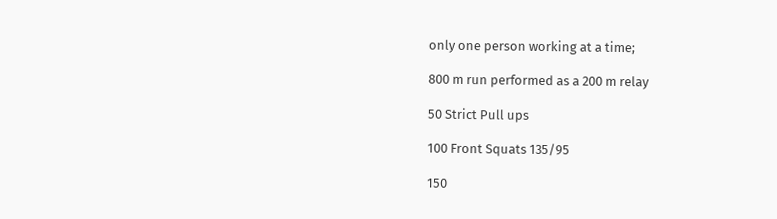only one person working at a time;

800 m run performed as a 200 m relay

50 Strict Pull ups

100 Front Squats 135/95

150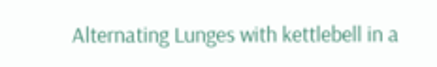Alternating Lunges with kettlebell in a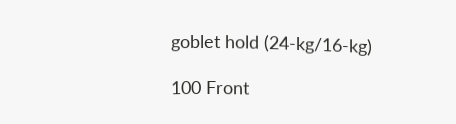goblet hold (24-kg/16-kg)

100 Front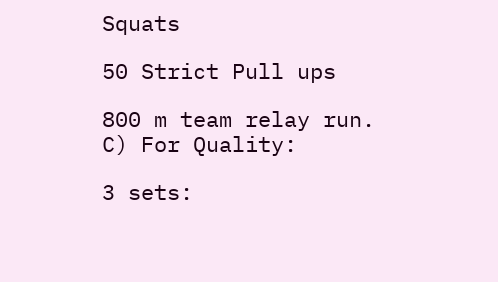Squats

50 Strict Pull ups

800 m team relay run.
C) For Quality:

3 sets: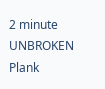2 minute UNBROKEN Plank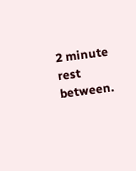2 minute rest between.